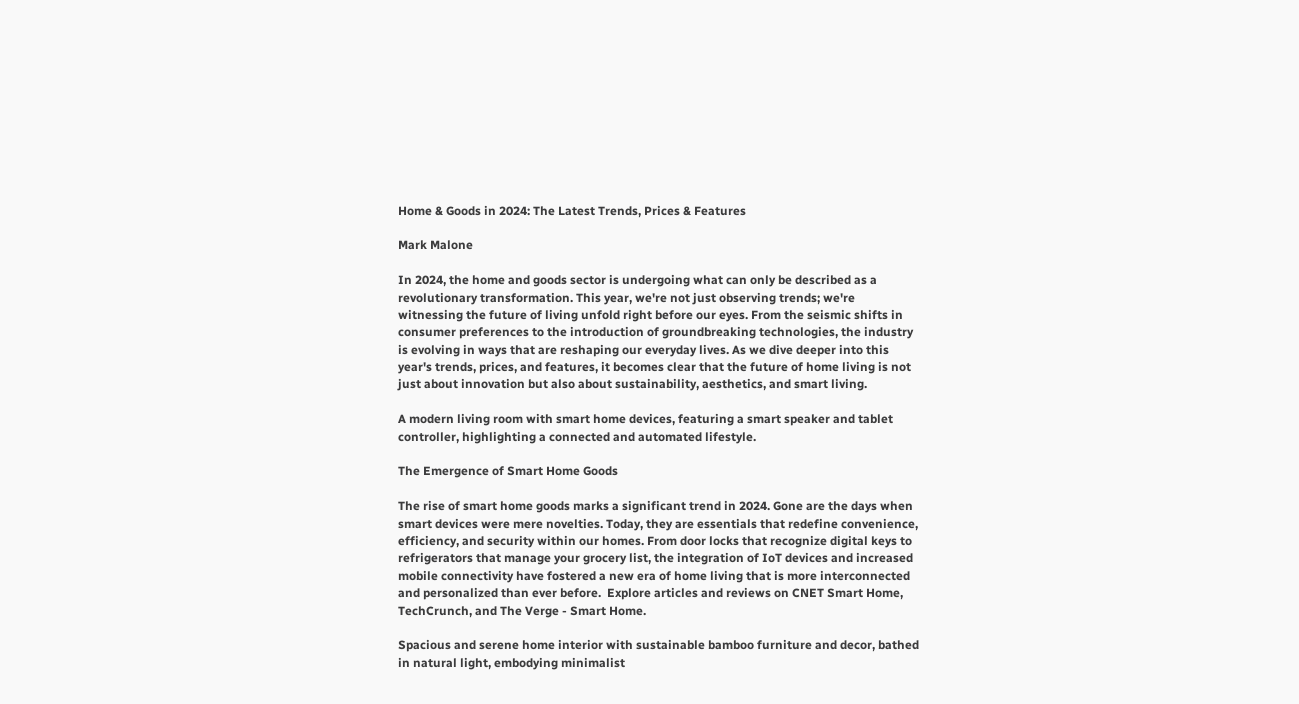Home & Goods in 2024: The Latest Trends, Prices & Features

Mark Malone

In 2024, the home and goods sector is undergoing what can only be described as a revolutionary transformation. This year, we're not just observing trends; we're witnessing the future of living unfold right before our eyes. From the seismic shifts in consumer preferences to the introduction of groundbreaking technologies, the industry is evolving in ways that are reshaping our everyday lives. As we dive deeper into this year's trends, prices, and features, it becomes clear that the future of home living is not just about innovation but also about sustainability, aesthetics, and smart living.

A modern living room with smart home devices, featuring a smart speaker and tablet controller, highlighting a connected and automated lifestyle.

The Emergence of Smart Home Goods

The rise of smart home goods marks a significant trend in 2024. Gone are the days when smart devices were mere novelties. Today, they are essentials that redefine convenience, efficiency, and security within our homes. From door locks that recognize digital keys to refrigerators that manage your grocery list, the integration of IoT devices and increased mobile connectivity have fostered a new era of home living that is more interconnected and personalized than ever before.  Explore articles and reviews on CNET Smart Home, TechCrunch, and The Verge - Smart Home.

Spacious and serene home interior with sustainable bamboo furniture and decor, bathed in natural light, embodying minimalist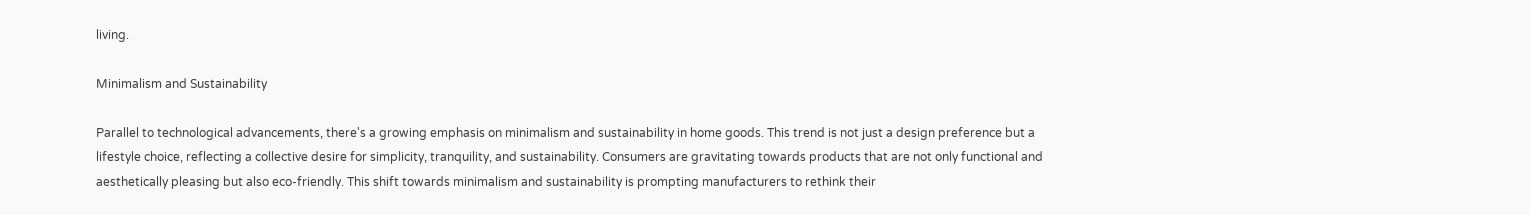living.

Minimalism and Sustainability

Parallel to technological advancements, there's a growing emphasis on minimalism and sustainability in home goods. This trend is not just a design preference but a lifestyle choice, reflecting a collective desire for simplicity, tranquility, and sustainability. Consumers are gravitating towards products that are not only functional and aesthetically pleasing but also eco-friendly. This shift towards minimalism and sustainability is prompting manufacturers to rethink their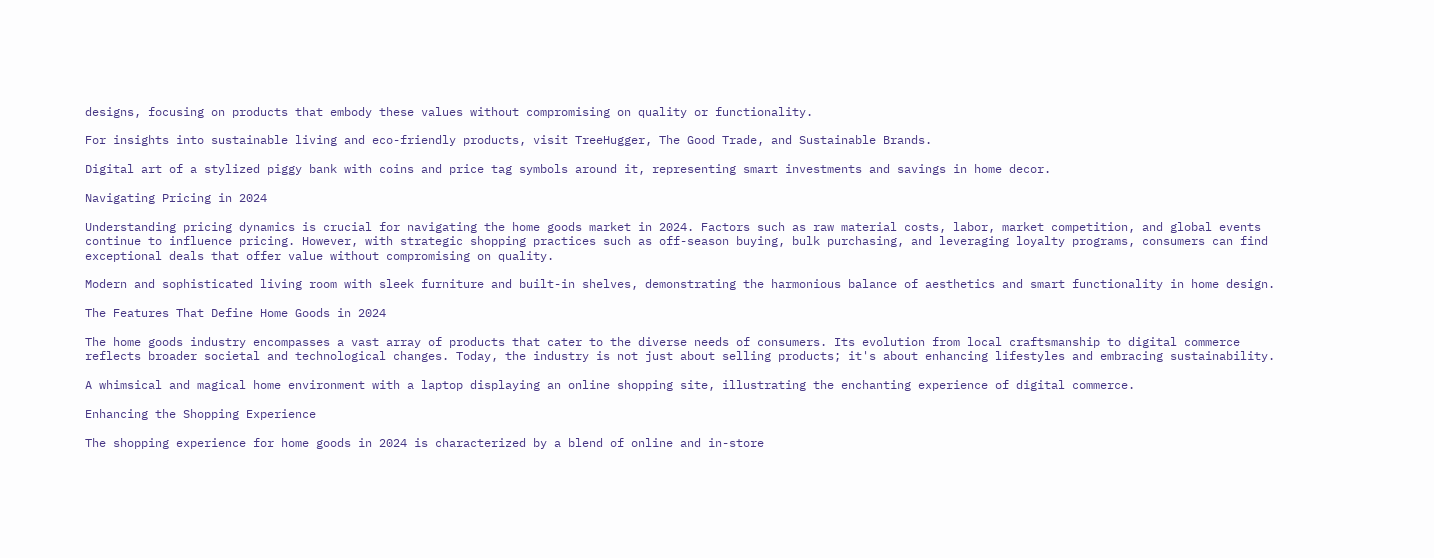designs, focusing on products that embody these values without compromising on quality or functionality.

For insights into sustainable living and eco-friendly products, visit TreeHugger, The Good Trade, and Sustainable Brands.

Digital art of a stylized piggy bank with coins and price tag symbols around it, representing smart investments and savings in home decor.

Navigating Pricing in 2024

Understanding pricing dynamics is crucial for navigating the home goods market in 2024. Factors such as raw material costs, labor, market competition, and global events continue to influence pricing. However, with strategic shopping practices such as off-season buying, bulk purchasing, and leveraging loyalty programs, consumers can find exceptional deals that offer value without compromising on quality.

Modern and sophisticated living room with sleek furniture and built-in shelves, demonstrating the harmonious balance of aesthetics and smart functionality in home design.

The Features That Define Home Goods in 2024

The home goods industry encompasses a vast array of products that cater to the diverse needs of consumers. Its evolution from local craftsmanship to digital commerce reflects broader societal and technological changes. Today, the industry is not just about selling products; it's about enhancing lifestyles and embracing sustainability.

A whimsical and magical home environment with a laptop displaying an online shopping site, illustrating the enchanting experience of digital commerce.

Enhancing the Shopping Experience

The shopping experience for home goods in 2024 is characterized by a blend of online and in-store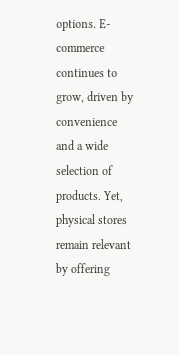options. E-commerce continues to grow, driven by convenience and a wide selection of products. Yet, physical stores remain relevant by offering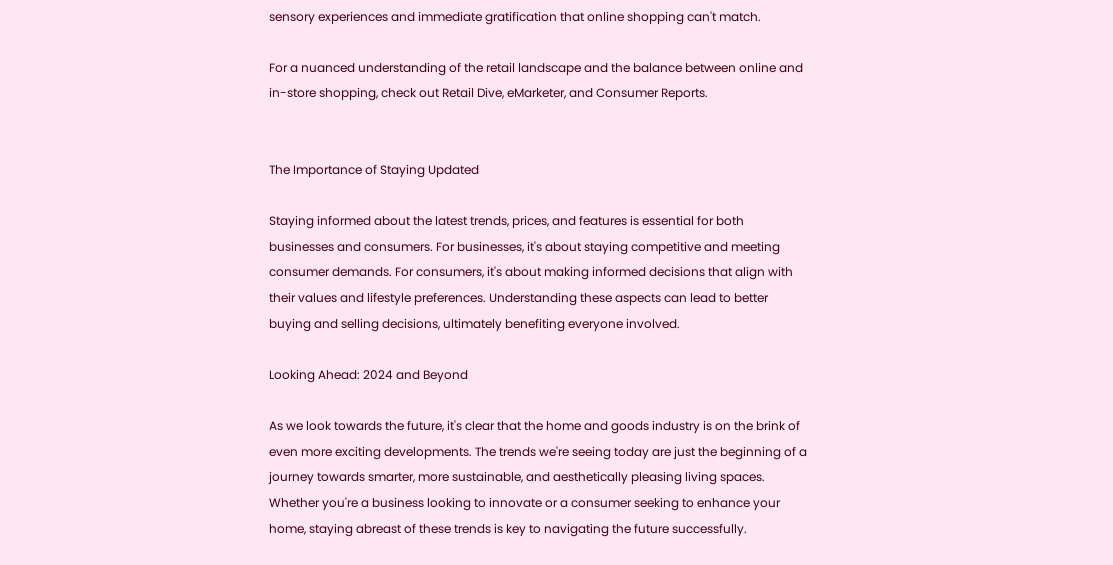sensory experiences and immediate gratification that online shopping can't match.

For a nuanced understanding of the retail landscape and the balance between online and in-store shopping, check out Retail Dive, eMarketer, and Consumer Reports.


The Importance of Staying Updated

Staying informed about the latest trends, prices, and features is essential for both businesses and consumers. For businesses, it's about staying competitive and meeting consumer demands. For consumers, it's about making informed decisions that align with their values and lifestyle preferences. Understanding these aspects can lead to better buying and selling decisions, ultimately benefiting everyone involved.

Looking Ahead: 2024 and Beyond

As we look towards the future, it's clear that the home and goods industry is on the brink of even more exciting developments. The trends we're seeing today are just the beginning of a journey towards smarter, more sustainable, and aesthetically pleasing living spaces. Whether you're a business looking to innovate or a consumer seeking to enhance your home, staying abreast of these trends is key to navigating the future successfully.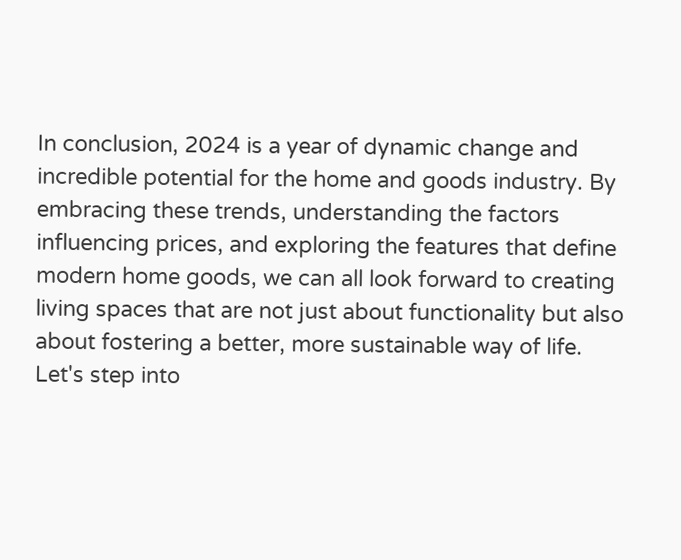In conclusion, 2024 is a year of dynamic change and incredible potential for the home and goods industry. By embracing these trends, understanding the factors influencing prices, and exploring the features that define modern home goods, we can all look forward to creating living spaces that are not just about functionality but also about fostering a better, more sustainable way of life. Let's step into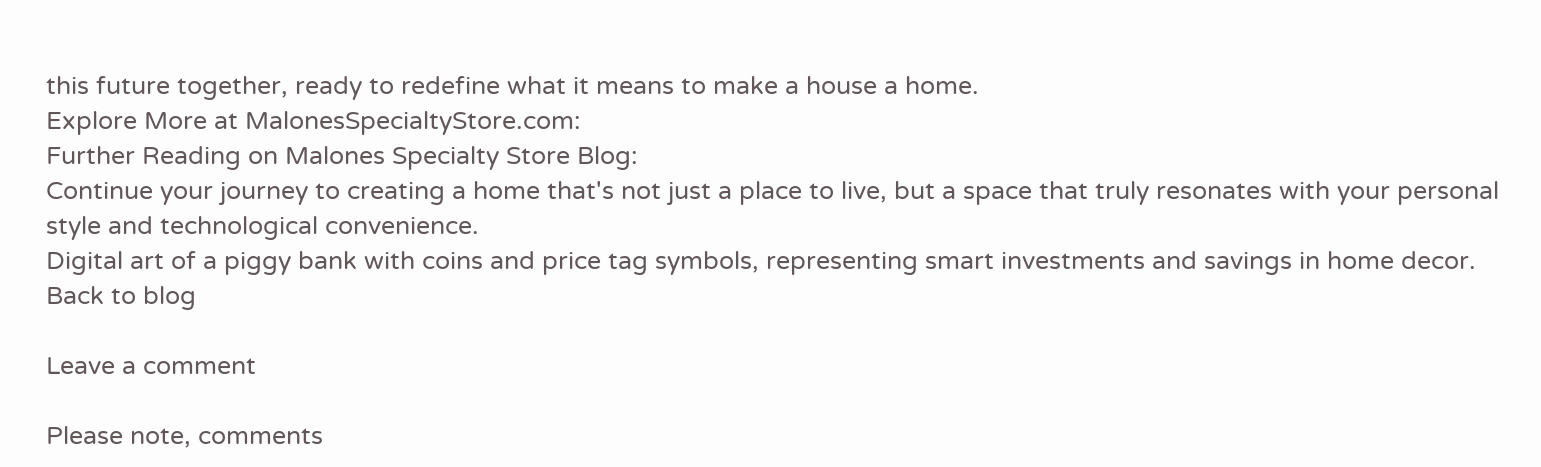this future together, ready to redefine what it means to make a house a home.
Explore More at MalonesSpecialtyStore.com:
Further Reading on Malones Specialty Store Blog:
Continue your journey to creating a home that's not just a place to live, but a space that truly resonates with your personal style and technological convenience.
Digital art of a piggy bank with coins and price tag symbols, representing smart investments and savings in home decor.
Back to blog

Leave a comment

Please note, comments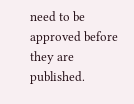need to be approved before they are published.